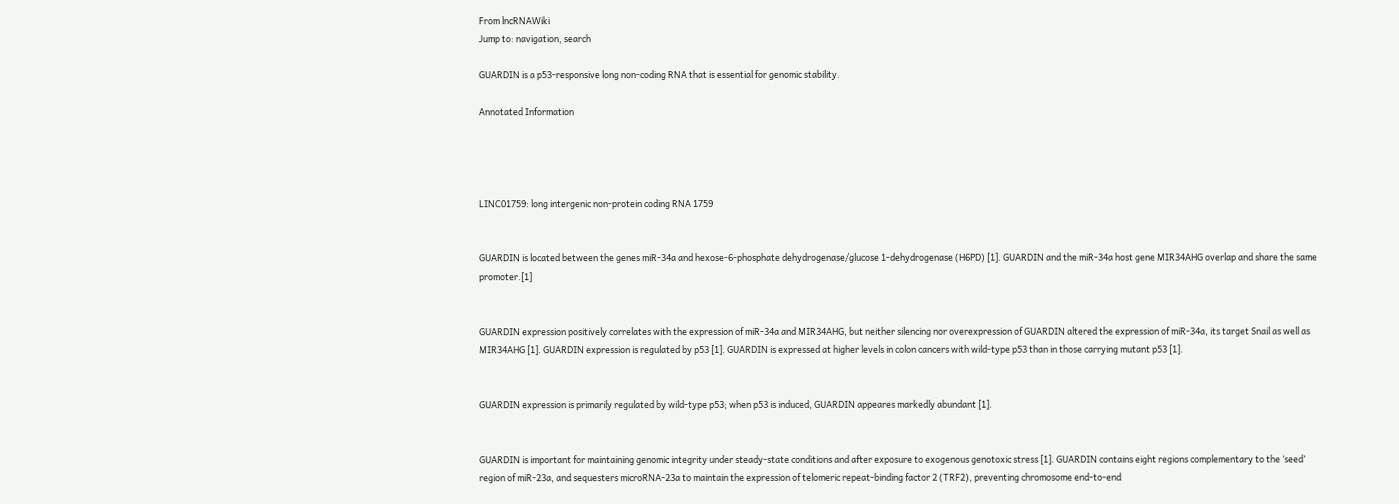From lncRNAWiki
Jump to: navigation, search

GUARDIN is a p53-responsive long non-coding RNA that is essential for genomic stability.

Annotated Information




LINC01759: long intergenic non-protein coding RNA 1759


GUARDIN is located between the genes miR-34a and hexose-6-phosphate dehydrogenase/glucose 1-dehydrogenase (H6PD) [1]. GUARDIN and the miR-34a host gene MIR34AHG overlap and share the same promoter.[1]


GUARDIN expression positively correlates with the expression of miR-34a and MIR34AHG, but neither silencing nor overexpression of GUARDIN altered the expression of miR-34a, its target Snail as well as MIR34AHG [1]. GUARDIN expression is regulated by p53 [1]. GUARDIN is expressed at higher levels in colon cancers with wild-type p53 than in those carrying mutant p53 [1].


GUARDIN expression is primarily regulated by wild-type p53; when p53 is induced, GUARDIN appeares markedly abundant [1].


GUARDIN is important for maintaining genomic integrity under steady-state conditions and after exposure to exogenous genotoxic stress [1]. GUARDIN contains eight regions complementary to the ‘seed’ region of miR-23a, and sequesters microRNA-23a to maintain the expression of telomeric repeat-binding factor 2 (TRF2), preventing chromosome end-to-end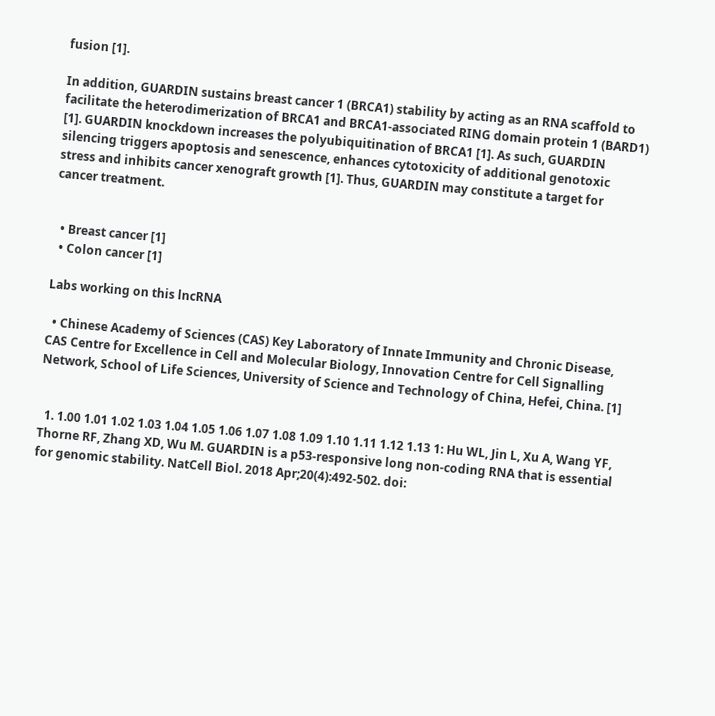fusion [1].

In addition, GUARDIN sustains breast cancer 1 (BRCA1) stability by acting as an RNA scaffold to facilitate the heterodimerization of BRCA1 and BRCA1-associated RING domain protein 1 (BARD1) [1]. GUARDIN knockdown increases the polyubiquitination of BRCA1 [1]. As such, GUARDIN silencing triggers apoptosis and senescence, enhances cytotoxicity of additional genotoxic stress and inhibits cancer xenograft growth [1]. Thus, GUARDIN may constitute a target for cancer treatment.


  • Breast cancer [1]
  • Colon cancer [1]

Labs working on this lncRNA

  • Chinese Academy of Sciences (CAS) Key Laboratory of Innate Immunity and Chronic Disease, CAS Centre for Excellence in Cell and Molecular Biology, Innovation Centre for Cell Signalling Network, School of Life Sciences, University of Science and Technology of China, Hefei, China. [1]


  1. 1.00 1.01 1.02 1.03 1.04 1.05 1.06 1.07 1.08 1.09 1.10 1.11 1.12 1.13 1: Hu WL, Jin L, Xu A, Wang YF, Thorne RF, Zhang XD, Wu M. GUARDIN is a p53-responsive long non-coding RNA that is essential for genomic stability. NatCell Biol. 2018 Apr;20(4):492-502. doi: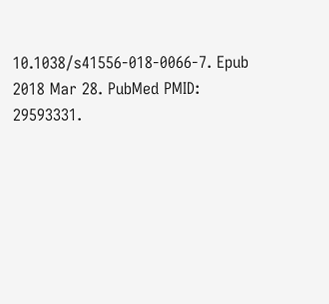10.1038/s41556-018-0066-7. Epub 2018 Mar 28. PubMed PMID: 29593331.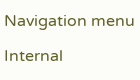Navigation menu

Internal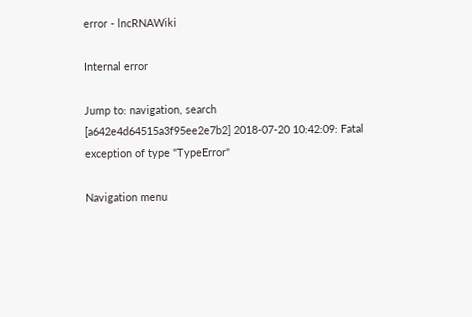error - lncRNAWiki

Internal error

Jump to: navigation, search
[a642e4d64515a3f95ee2e7b2] 2018-07-20 10:42:09: Fatal exception of type "TypeError"

Navigation menu